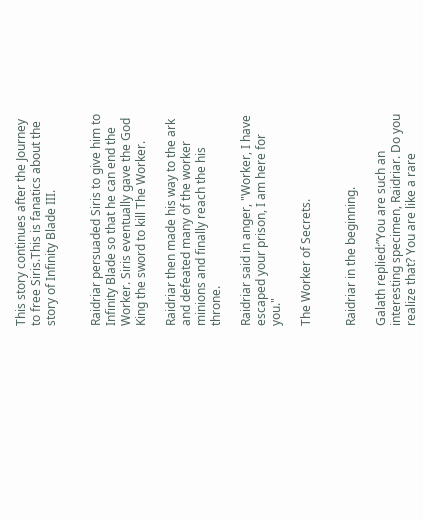This story continues after the Journey to free Siris.This is fanatics about the story of Infinity Blade III.


Raidriar persuaded Siris to give him to Infinity Blade so that he can end the Worker. Siris eventually gave the God King the sword to kill The Worker.

Raidriar then made his way to the ark and defeated many of the worker minions and finally reach the his throne.

Raidriar said in anger, "Worker, I have escaped your prison, I am here for you."

The Worker of Secrets.


Raidriar in the beginning.

Galath replied:”You are such an interesting specimen, Raidriar. Do you realize that? You are like a rare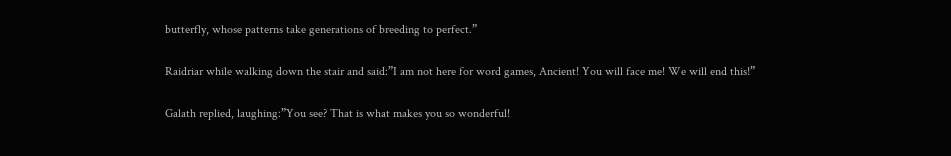butterfly, whose patterns take generations of breeding to perfect.”

Raidriar while walking down the stair and said:”I am not here for word games, Ancient! You will face me! We will end this!”

Galath replied, laughing:”You see? That is what makes you so wonderful!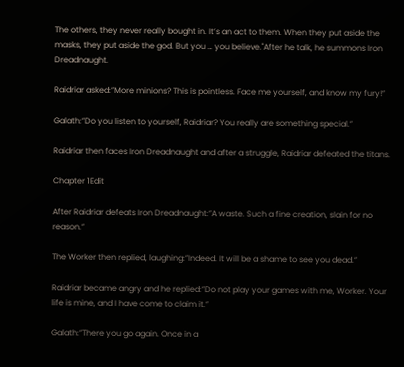The others, they never really bought in. It’s an act to them. When they put aside the masks, they put aside the god. But you … you believe."After he talk, he summons Iron Dreadnaught.

Raidriar asked:”More minions? This is pointless. Face me yourself, and know my fury!”

Galath:”Do you listen to yourself, Raidriar? You really are something special.”

Raidriar then faces Iron Dreadnaught and after a struggle, Raidriar defeated the titans.

Chapter 1Edit

After Raidriar defeats Iron Dreadnaught:”A waste. Such a fine creation, slain for no reason.”

The Worker then replied, laughing:”Indeed. It will be a shame to see you dead.”

Raidriar became angry and he replied:”Do not play your games with me, Worker. Your life is mine, and I have come to claim it.”

Galath:”There you go again. Once in a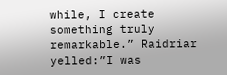while, I create something truly remarkable.” Raidriar yelled:”I was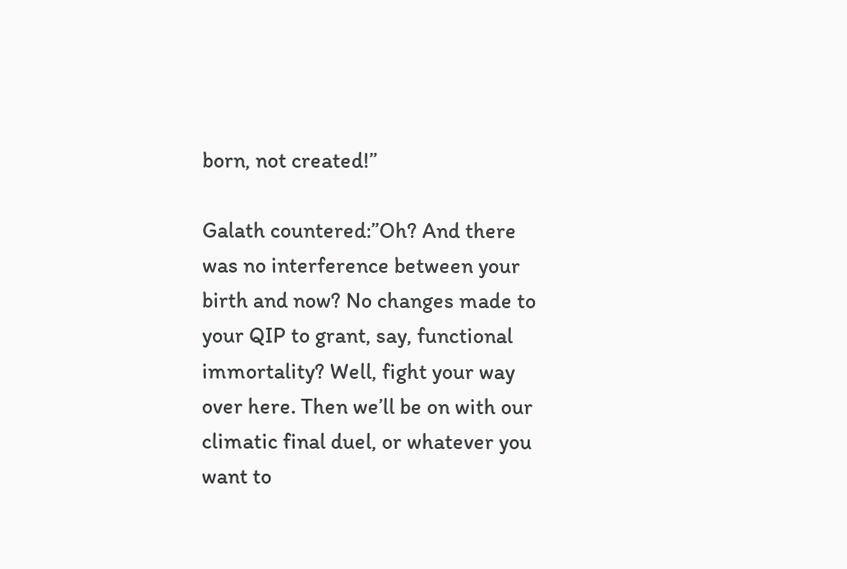born, not created!”

Galath countered:”Oh? And there was no interference between your birth and now? No changes made to your QIP to grant, say, functional immortality? Well, fight your way over here. Then we’ll be on with our climatic final duel, or whatever you want to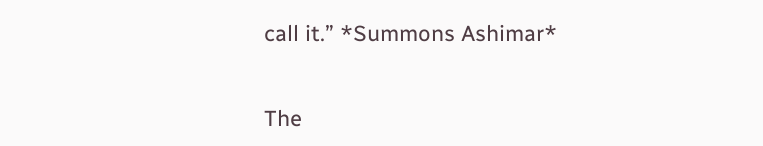call it.” *Summons Ashimar*


The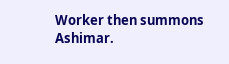Worker then summons Ashimar.